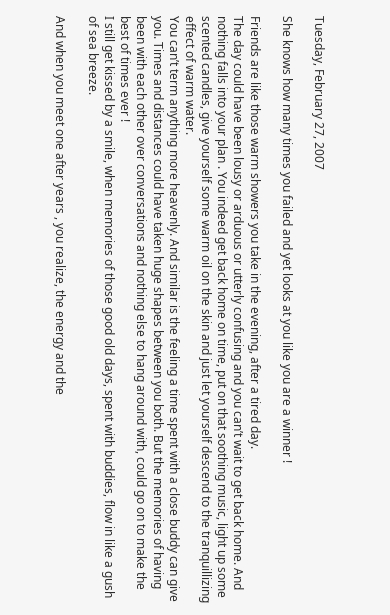Tuesday, February 27, 2007

She knows how many times you failed and yet looks at you like you are a winner !

Friends are like those warm showers you take in the evening, after a tired day.
The day could have been lousy or arduous or utterly confusing and you can’t wait to get back home. And nothing falls into your plan . You indeed get back home on time, put on that soothing music, light up some scented candles, give yourself some warm oil on the skin and just let yourself descend to the tranquillizing effect of warm water.
You can’t term anything more heavenly. And similar is the feeling a time spent with a close buddy can give you. Times and distances could have taken huge shapes between you both. But the memories of having been with each other over conversations and nothing else to hang around with, could go on to make the best of times ever !
I still get kissed by a smile, when memories of those good old days, spent with buddies, flow in like a gush of sea breeze.

And when you meet one after years , you realize, the energy and the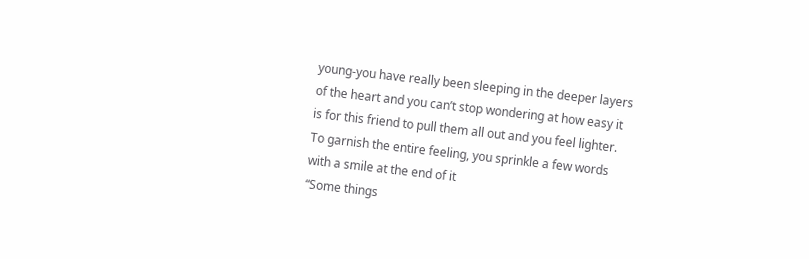young-you have really been sleeping in the deeper layers of the heart and you can’t stop wondering at how easy it is for this friend to pull them all out and you feel lighter. To garnish the entire feeling, you sprinkle a few words with a smile at the end of it
“Some things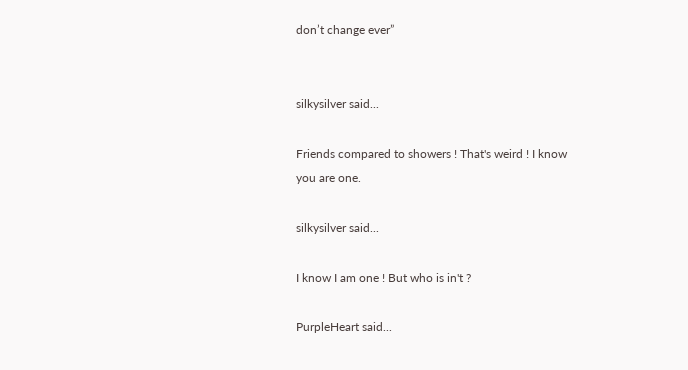don’t change ever”


silkysilver said...

Friends compared to showers ! That's weird ! I know you are one.

silkysilver said...

I know I am one ! But who is in't ?

PurpleHeart said...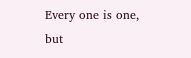Every one is one, but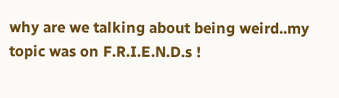why are we talking about being weird..my topic was on F.R.I.E.N.D.s !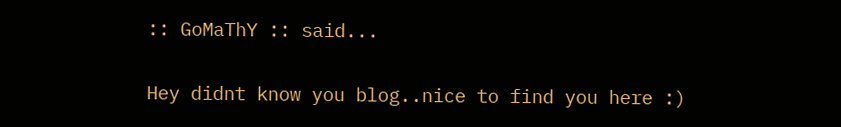:: GoMaThY :: said...

Hey didnt know you blog..nice to find you here :)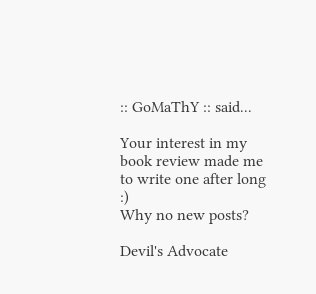:: GoMaThY :: said...

Your interest in my book review made me to write one after long :)
Why no new posts?

Devil's Advocate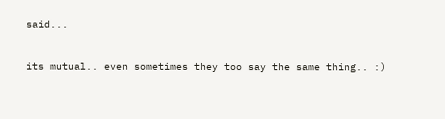said...

its mutual.. even sometimes they too say the same thing.. :)